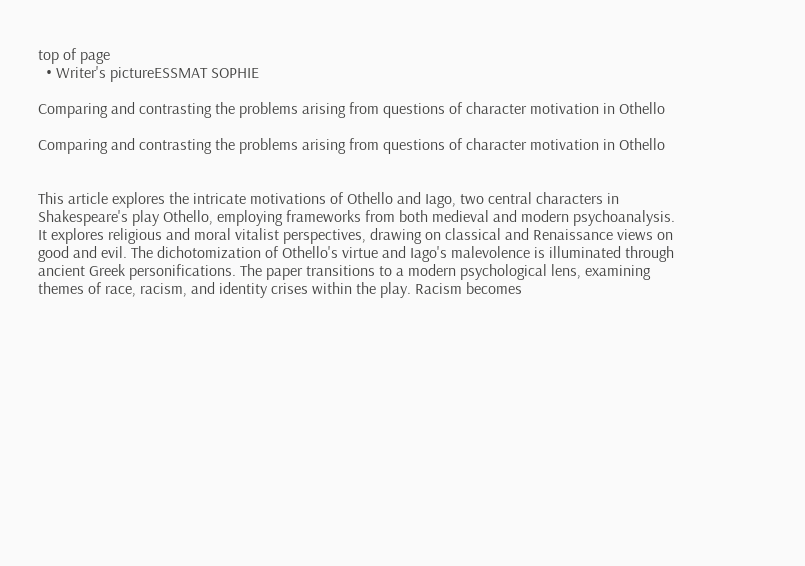top of page
  • Writer's pictureESSMAT SOPHIE

Comparing and contrasting the problems arising from questions of character motivation in Othello

Comparing and contrasting the problems arising from questions of character motivation in Othello


This article explores the intricate motivations of Othello and Iago, two central characters in Shakespeare's play Othello, employing frameworks from both medieval and modern psychoanalysis. It explores religious and moral vitalist perspectives, drawing on classical and Renaissance views on good and evil. The dichotomization of Othello's virtue and Iago's malevolence is illuminated through ancient Greek personifications. The paper transitions to a modern psychological lens, examining themes of race, racism, and identity crises within the play. Racism becomes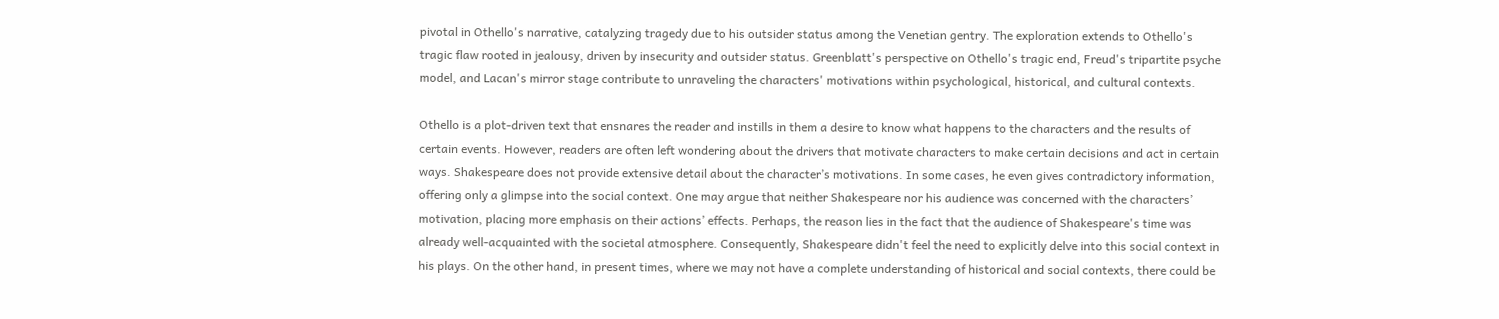pivotal in Othello's narrative, catalyzing tragedy due to his outsider status among the Venetian gentry. The exploration extends to Othello's tragic flaw rooted in jealousy, driven by insecurity and outsider status. Greenblatt's perspective on Othello's tragic end, Freud's tripartite psyche model, and Lacan's mirror stage contribute to unraveling the characters' motivations within psychological, historical, and cultural contexts.

Othello is a plot-driven text that ensnares the reader and instills in them a desire to know what happens to the characters and the results of certain events. However, readers are often left wondering about the drivers that motivate characters to make certain decisions and act in certain ways. Shakespeare does not provide extensive detail about the character’s motivations. In some cases, he even gives contradictory information, offering only a glimpse into the social context. One may argue that neither Shakespeare nor his audience was concerned with the characters’ motivation, placing more emphasis on their actions’ effects. Perhaps, the reason lies in the fact that the audience of Shakespeare's time was already well-acquainted with the societal atmosphere. Consequently, Shakespeare didn't feel the need to explicitly delve into this social context in his plays. On the other hand, in present times, where we may not have a complete understanding of historical and social contexts, there could be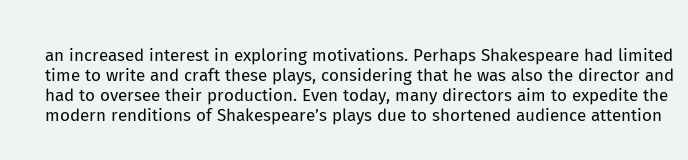an increased interest in exploring motivations. Perhaps Shakespeare had limited time to write and craft these plays, considering that he was also the director and had to oversee their production. Even today, many directors aim to expedite the modern renditions of Shakespeare’s plays due to shortened audience attention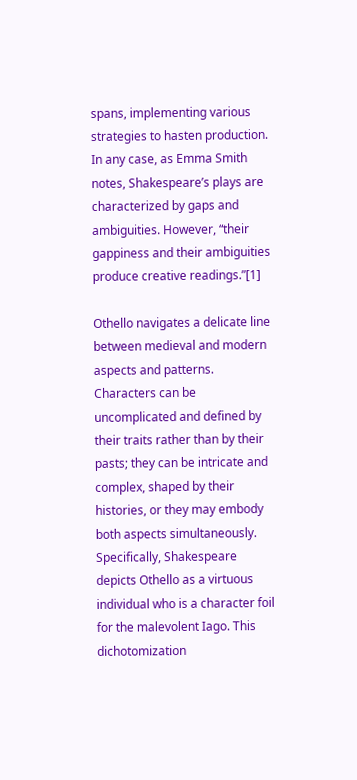spans, implementing various strategies to hasten production. In any case, as Emma Smith notes, Shakespeare’s plays are characterized by gaps and ambiguities. However, “their gappiness and their ambiguities produce creative readings.”[1]

Othello navigates a delicate line between medieval and modern aspects and patterns. Characters can be uncomplicated and defined by their traits rather than by their pasts; they can be intricate and complex, shaped by their histories, or they may embody both aspects simultaneously. Specifically, Shakespeare depicts Othello as a virtuous individual who is a character foil for the malevolent Iago. This dichotomization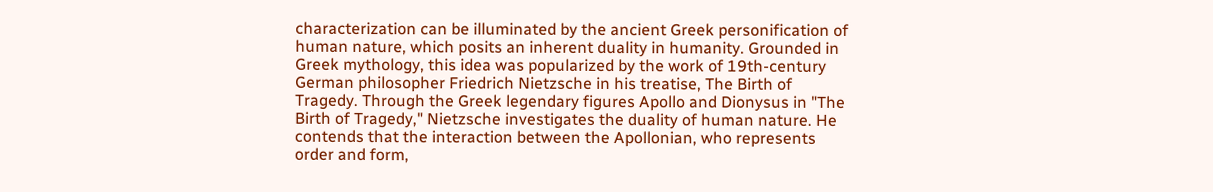characterization can be illuminated by the ancient Greek personification of human nature, which posits an inherent duality in humanity. Grounded in Greek mythology, this idea was popularized by the work of 19th-century German philosopher Friedrich Nietzsche in his treatise, The Birth of Tragedy. Through the Greek legendary figures Apollo and Dionysus in "The Birth of Tragedy," Nietzsche investigates the duality of human nature. He contends that the interaction between the Apollonian, who represents order and form,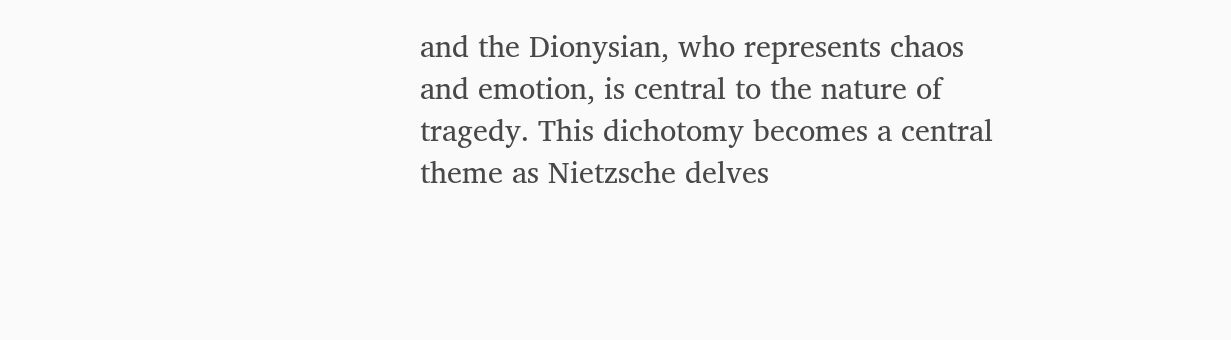and the Dionysian, who represents chaos and emotion, is central to the nature of tragedy. This dichotomy becomes a central theme as Nietzsche delves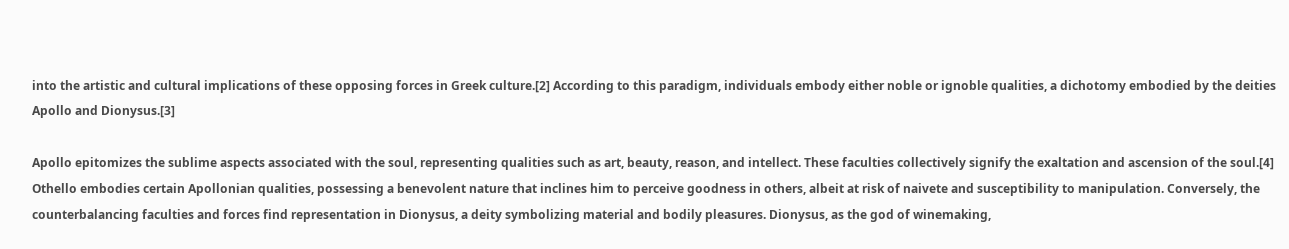into the artistic and cultural implications of these opposing forces in Greek culture.[2] According to this paradigm, individuals embody either noble or ignoble qualities, a dichotomy embodied by the deities Apollo and Dionysus.[3]

Apollo epitomizes the sublime aspects associated with the soul, representing qualities such as art, beauty, reason, and intellect. These faculties collectively signify the exaltation and ascension of the soul.[4] Othello embodies certain Apollonian qualities, possessing a benevolent nature that inclines him to perceive goodness in others, albeit at risk of naivete and susceptibility to manipulation. Conversely, the counterbalancing faculties and forces find representation in Dionysus, a deity symbolizing material and bodily pleasures. Dionysus, as the god of winemaking,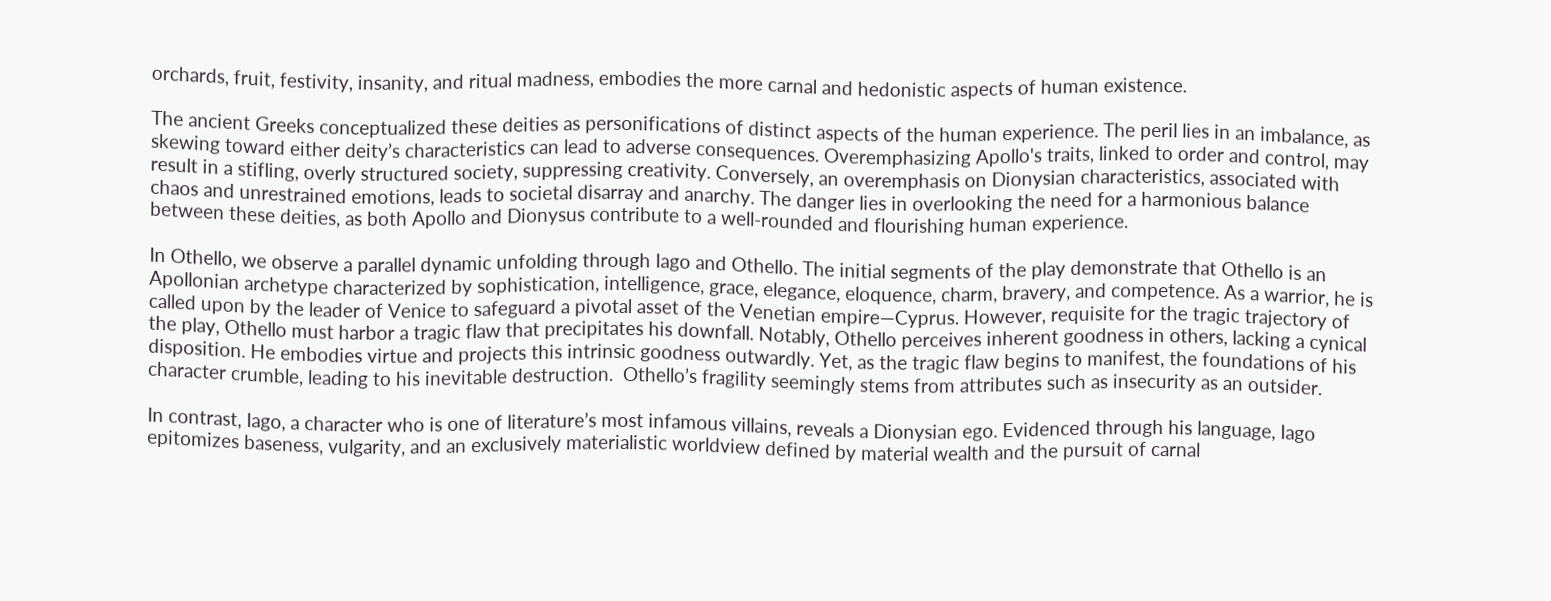orchards, fruit, festivity, insanity, and ritual madness, embodies the more carnal and hedonistic aspects of human existence.

The ancient Greeks conceptualized these deities as personifications of distinct aspects of the human experience. The peril lies in an imbalance, as skewing toward either deity’s characteristics can lead to adverse consequences. Overemphasizing Apollo's traits, linked to order and control, may result in a stifling, overly structured society, suppressing creativity. Conversely, an overemphasis on Dionysian characteristics, associated with chaos and unrestrained emotions, leads to societal disarray and anarchy. The danger lies in overlooking the need for a harmonious balance between these deities, as both Apollo and Dionysus contribute to a well-rounded and flourishing human experience.

In Othello, we observe a parallel dynamic unfolding through Iago and Othello. The initial segments of the play demonstrate that Othello is an Apollonian archetype characterized by sophistication, intelligence, grace, elegance, eloquence, charm, bravery, and competence. As a warrior, he is called upon by the leader of Venice to safeguard a pivotal asset of the Venetian empire—Cyprus. However, requisite for the tragic trajectory of the play, Othello must harbor a tragic flaw that precipitates his downfall. Notably, Othello perceives inherent goodness in others, lacking a cynical disposition. He embodies virtue and projects this intrinsic goodness outwardly. Yet, as the tragic flaw begins to manifest, the foundations of his character crumble, leading to his inevitable destruction.  Othello’s fragility seemingly stems from attributes such as insecurity as an outsider.

In contrast, Iago, a character who is one of literature’s most infamous villains, reveals a Dionysian ego. Evidenced through his language, Iago epitomizes baseness, vulgarity, and an exclusively materialistic worldview defined by material wealth and the pursuit of carnal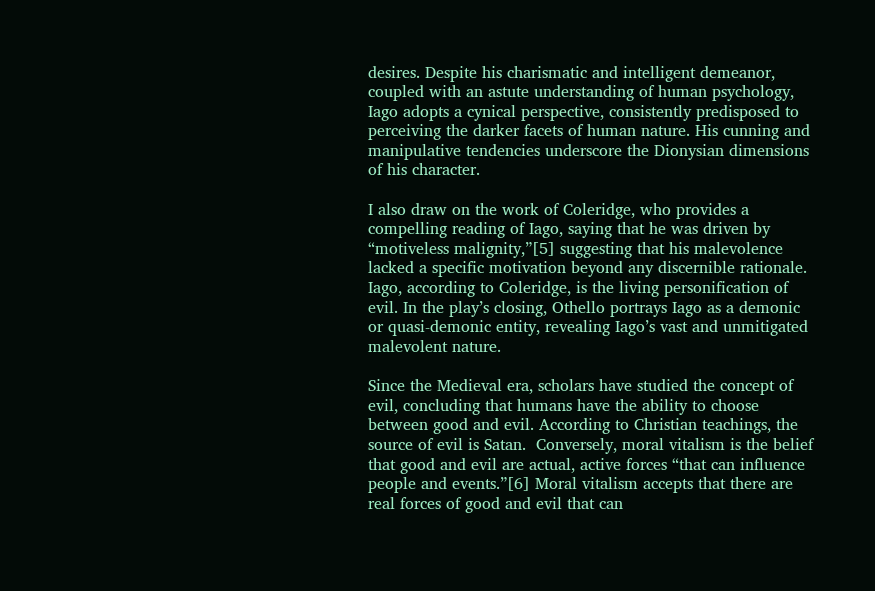desires. Despite his charismatic and intelligent demeanor, coupled with an astute understanding of human psychology, Iago adopts a cynical perspective, consistently predisposed to perceiving the darker facets of human nature. His cunning and manipulative tendencies underscore the Dionysian dimensions of his character.

I also draw on the work of Coleridge, who provides a compelling reading of Iago, saying that he was driven by “motiveless malignity,”[5] suggesting that his malevolence lacked a specific motivation beyond any discernible rationale. Iago, according to Coleridge, is the living personification of evil. In the play’s closing, Othello portrays Iago as a demonic or quasi-demonic entity, revealing Iago’s vast and unmitigated malevolent nature.

Since the Medieval era, scholars have studied the concept of evil, concluding that humans have the ability to choose between good and evil. According to Christian teachings, the source of evil is Satan.  Conversely, moral vitalism is the belief that good and evil are actual, active forces “that can influence people and events.”[6] Moral vitalism accepts that there are real forces of good and evil that can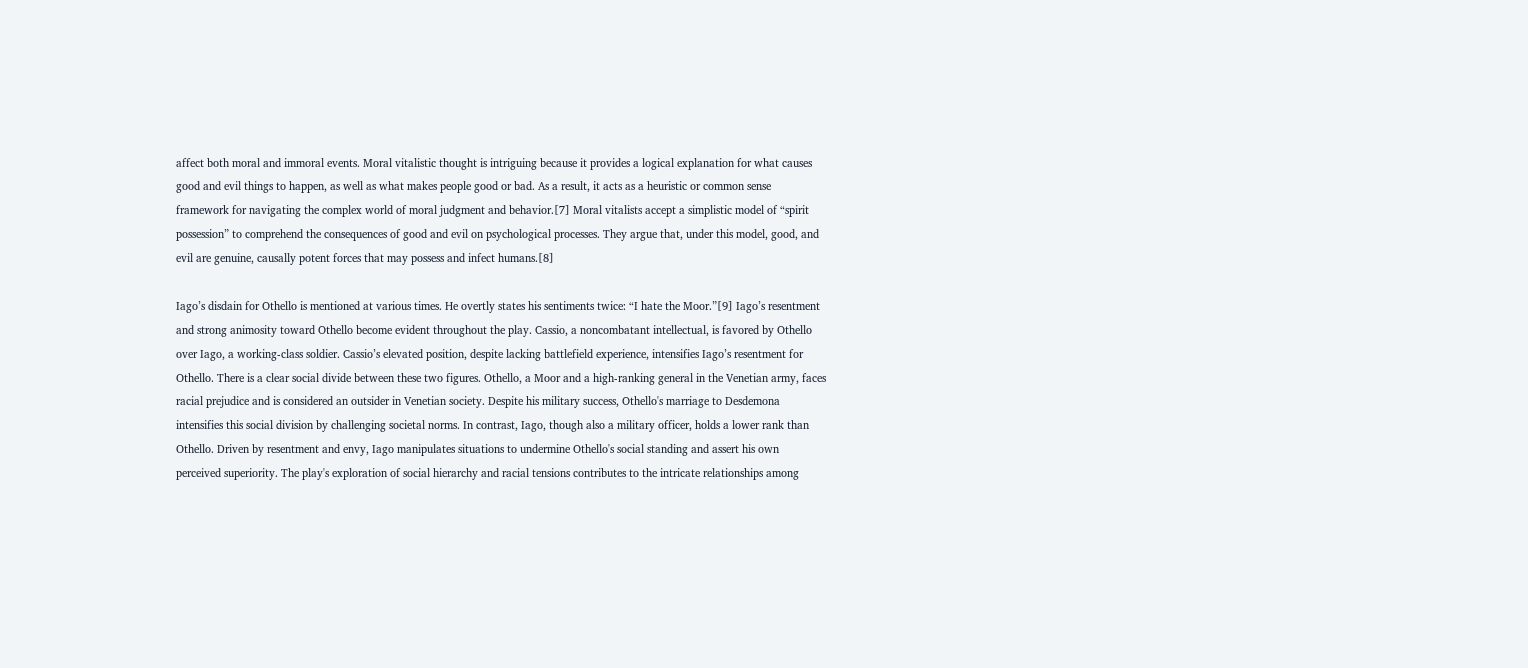affect both moral and immoral events. Moral vitalistic thought is intriguing because it provides a logical explanation for what causes good and evil things to happen, as well as what makes people good or bad. As a result, it acts as a heuristic or common sense framework for navigating the complex world of moral judgment and behavior.[7] Moral vitalists accept a simplistic model of “spirit possession” to comprehend the consequences of good and evil on psychological processes. They argue that, under this model, good, and evil are genuine, causally potent forces that may possess and infect humans.[8]

Iago’s disdain for Othello is mentioned at various times. He overtly states his sentiments twice: “I hate the Moor.”[9] Iago’s resentment and strong animosity toward Othello become evident throughout the play. Cassio, a noncombatant intellectual, is favored by Othello over Iago, a working-class soldier. Cassio’s elevated position, despite lacking battlefield experience, intensifies Iago’s resentment for Othello. There is a clear social divide between these two figures. Othello, a Moor and a high-ranking general in the Venetian army, faces racial prejudice and is considered an outsider in Venetian society. Despite his military success, Othello's marriage to Desdemona intensifies this social division by challenging societal norms. In contrast, Iago, though also a military officer, holds a lower rank than Othello. Driven by resentment and envy, Iago manipulates situations to undermine Othello's social standing and assert his own perceived superiority. The play's exploration of social hierarchy and racial tensions contributes to the intricate relationships among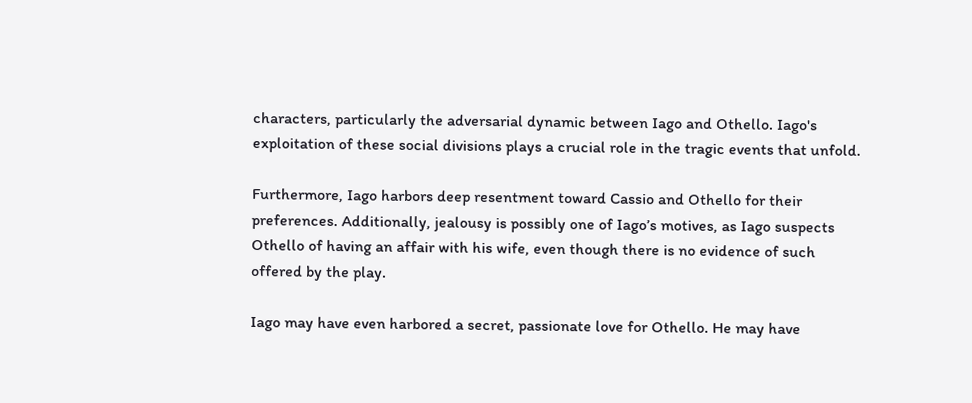characters, particularly the adversarial dynamic between Iago and Othello. Iago's exploitation of these social divisions plays a crucial role in the tragic events that unfold.

Furthermore, Iago harbors deep resentment toward Cassio and Othello for their preferences. Additionally, jealousy is possibly one of Iago’s motives, as Iago suspects Othello of having an affair with his wife, even though there is no evidence of such offered by the play.

Iago may have even harbored a secret, passionate love for Othello. He may have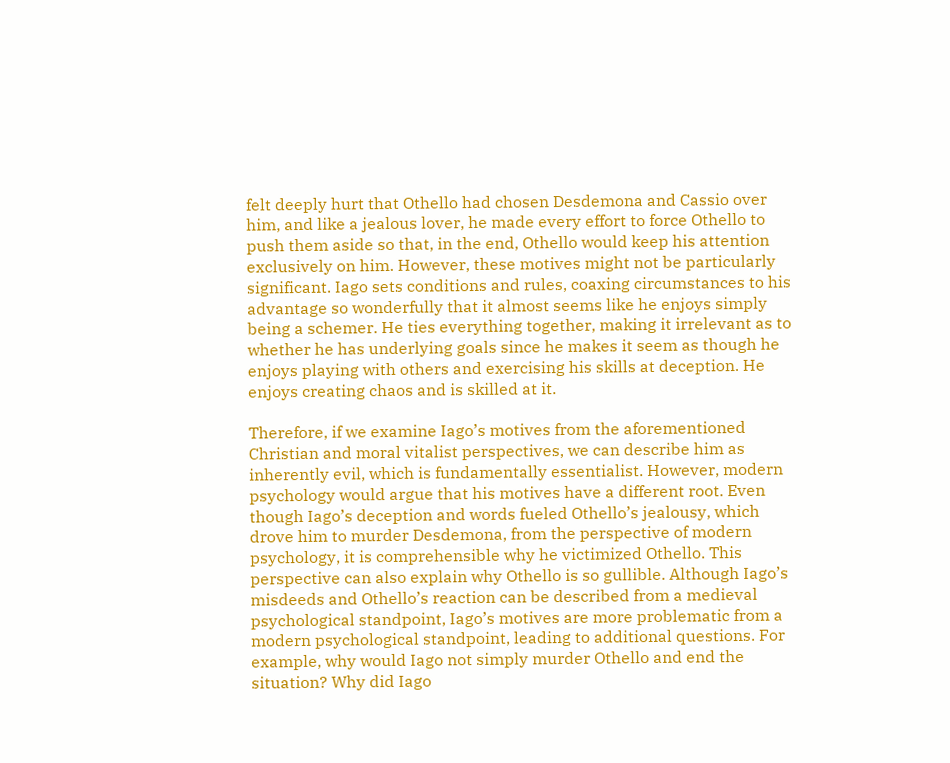felt deeply hurt that Othello had chosen Desdemona and Cassio over him, and like a jealous lover, he made every effort to force Othello to push them aside so that, in the end, Othello would keep his attention exclusively on him. However, these motives might not be particularly significant. Iago sets conditions and rules, coaxing circumstances to his advantage so wonderfully that it almost seems like he enjoys simply being a schemer. He ties everything together, making it irrelevant as to whether he has underlying goals since he makes it seem as though he enjoys playing with others and exercising his skills at deception. He enjoys creating chaos and is skilled at it.

Therefore, if we examine Iago’s motives from the aforementioned Christian and moral vitalist perspectives, we can describe him as inherently evil, which is fundamentally essentialist. However, modern psychology would argue that his motives have a different root. Even though Iago’s deception and words fueled Othello’s jealousy, which drove him to murder Desdemona, from the perspective of modern psychology, it is comprehensible why he victimized Othello. This perspective can also explain why Othello is so gullible. Although Iago’s misdeeds and Othello’s reaction can be described from a medieval psychological standpoint, Iago’s motives are more problematic from a modern psychological standpoint, leading to additional questions. For example, why would Iago not simply murder Othello and end the situation? Why did Iago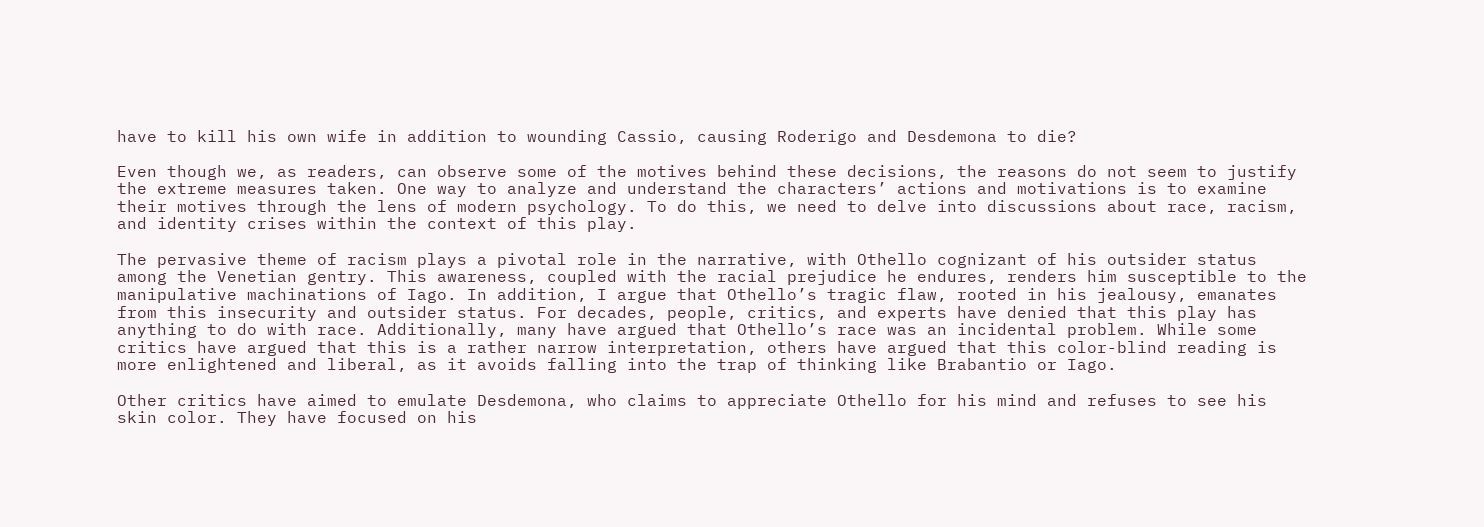have to kill his own wife in addition to wounding Cassio, causing Roderigo and Desdemona to die?

Even though we, as readers, can observe some of the motives behind these decisions, the reasons do not seem to justify the extreme measures taken. One way to analyze and understand the characters’ actions and motivations is to examine their motives through the lens of modern psychology. To do this, we need to delve into discussions about race, racism, and identity crises within the context of this play.

The pervasive theme of racism plays a pivotal role in the narrative, with Othello cognizant of his outsider status among the Venetian gentry. This awareness, coupled with the racial prejudice he endures, renders him susceptible to the manipulative machinations of Iago. In addition, I argue that Othello’s tragic flaw, rooted in his jealousy, emanates from this insecurity and outsider status. For decades, people, critics, and experts have denied that this play has anything to do with race. Additionally, many have argued that Othello’s race was an incidental problem. While some critics have argued that this is a rather narrow interpretation, others have argued that this color-blind reading is more enlightened and liberal, as it avoids falling into the trap of thinking like Brabantio or Iago.

Other critics have aimed to emulate Desdemona, who claims to appreciate Othello for his mind and refuses to see his skin color. They have focused on his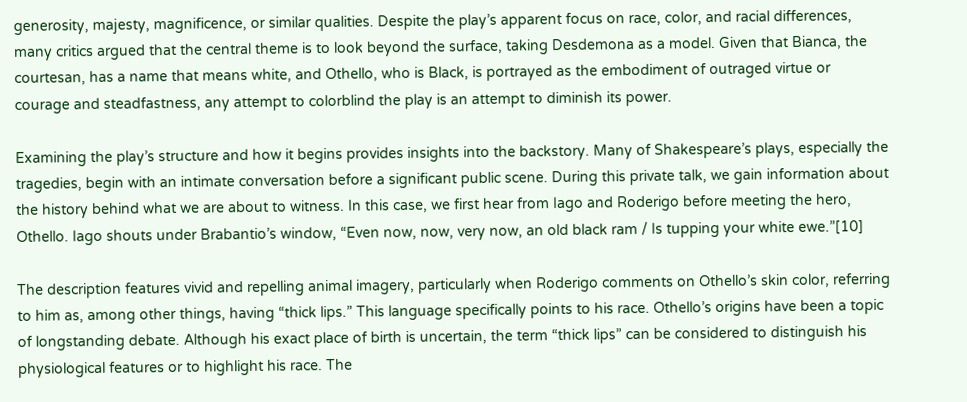generosity, majesty, magnificence, or similar qualities. Despite the play’s apparent focus on race, color, and racial differences, many critics argued that the central theme is to look beyond the surface, taking Desdemona as a model. Given that Bianca, the courtesan, has a name that means white, and Othello, who is Black, is portrayed as the embodiment of outraged virtue or courage and steadfastness, any attempt to colorblind the play is an attempt to diminish its power.

Examining the play’s structure and how it begins provides insights into the backstory. Many of Shakespeare’s plays, especially the tragedies, begin with an intimate conversation before a significant public scene. During this private talk, we gain information about the history behind what we are about to witness. In this case, we first hear from Iago and Roderigo before meeting the hero, Othello. Iago shouts under Brabantio’s window, “Even now, now, very now, an old black ram / Is tupping your white ewe.”[10]

The description features vivid and repelling animal imagery, particularly when Roderigo comments on Othello’s skin color, referring to him as, among other things, having “thick lips.” This language specifically points to his race. Othello’s origins have been a topic of longstanding debate. Although his exact place of birth is uncertain, the term “thick lips” can be considered to distinguish his physiological features or to highlight his race. The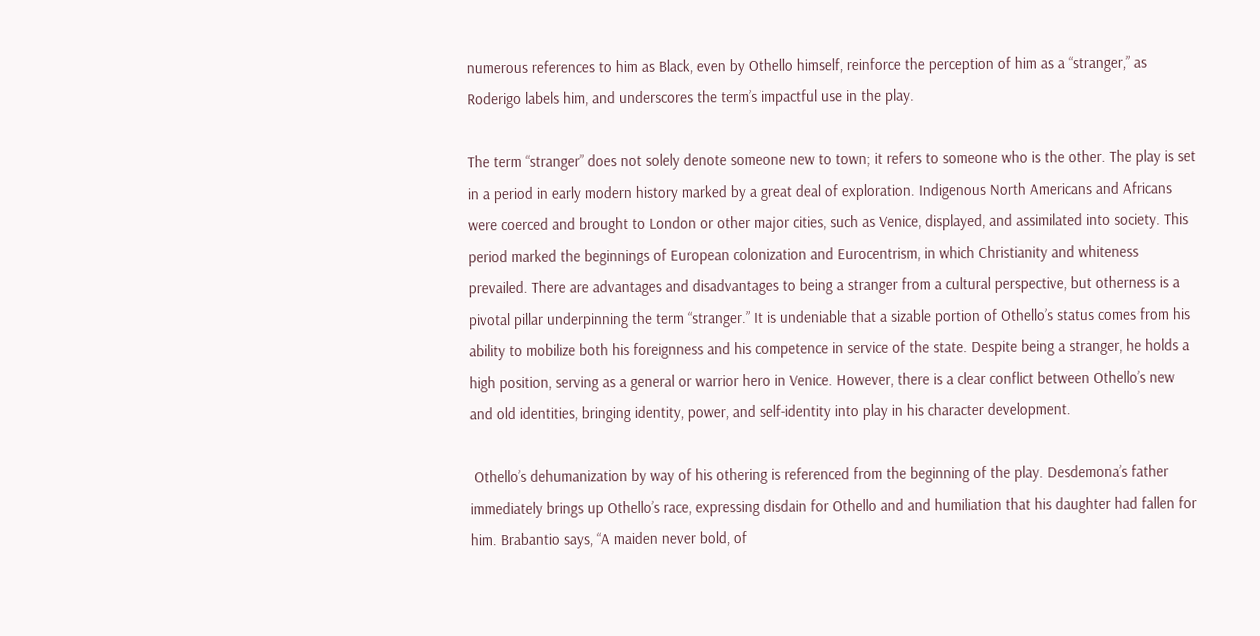numerous references to him as Black, even by Othello himself, reinforce the perception of him as a “stranger,” as Roderigo labels him, and underscores the term’s impactful use in the play.

The term “stranger” does not solely denote someone new to town; it refers to someone who is the other. The play is set in a period in early modern history marked by a great deal of exploration. Indigenous North Americans and Africans were coerced and brought to London or other major cities, such as Venice, displayed, and assimilated into society. This period marked the beginnings of European colonization and Eurocentrism, in which Christianity and whiteness prevailed. There are advantages and disadvantages to being a stranger from a cultural perspective, but otherness is a pivotal pillar underpinning the term “stranger.” It is undeniable that a sizable portion of Othello’s status comes from his ability to mobilize both his foreignness and his competence in service of the state. Despite being a stranger, he holds a high position, serving as a general or warrior hero in Venice. However, there is a clear conflict between Othello’s new and old identities, bringing identity, power, and self-identity into play in his character development.

 Othello’s dehumanization by way of his othering is referenced from the beginning of the play. Desdemona’s father immediately brings up Othello’s race, expressing disdain for Othello and and humiliation that his daughter had fallen for him. Brabantio says, “A maiden never bold, of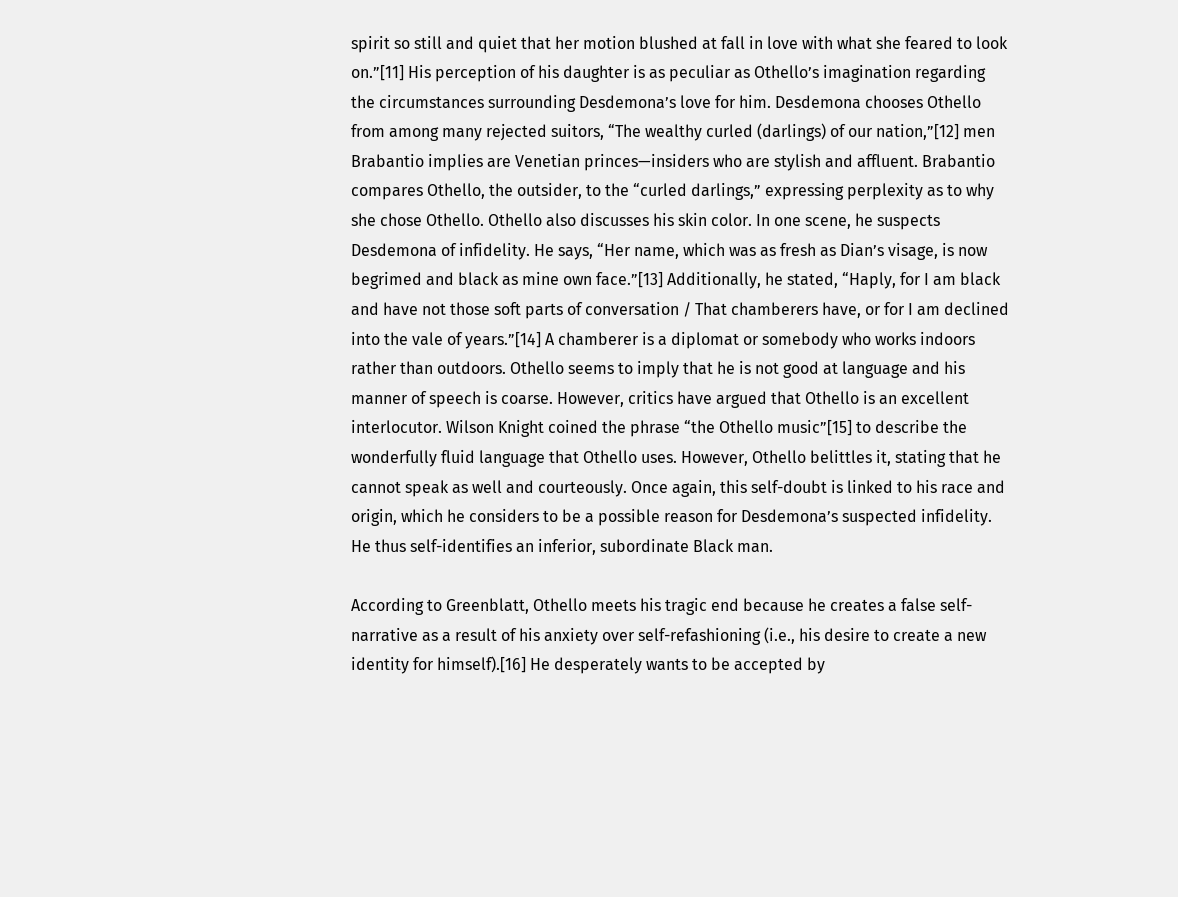spirit so still and quiet that her motion blushed at fall in love with what she feared to look on.”[11] His perception of his daughter is as peculiar as Othello’s imagination regarding the circumstances surrounding Desdemona’s love for him. Desdemona chooses Othello from among many rejected suitors, “The wealthy curled (darlings) of our nation,”[12] men Brabantio implies are Venetian princes—insiders who are stylish and affluent. Brabantio compares Othello, the outsider, to the “curled darlings,” expressing perplexity as to why she chose Othello. Othello also discusses his skin color. In one scene, he suspects Desdemona of infidelity. He says, “Her name, which was as fresh as Dian’s visage, is now begrimed and black as mine own face.”[13] Additionally, he stated, “Haply, for I am black and have not those soft parts of conversation / That chamberers have, or for I am declined into the vale of years.”[14] A chamberer is a diplomat or somebody who works indoors rather than outdoors. Othello seems to imply that he is not good at language and his manner of speech is coarse. However, critics have argued that Othello is an excellent interlocutor. Wilson Knight coined the phrase “the Othello music”[15] to describe the wonderfully fluid language that Othello uses. However, Othello belittles it, stating that he cannot speak as well and courteously. Once again, this self-doubt is linked to his race and origin, which he considers to be a possible reason for Desdemona’s suspected infidelity. He thus self-identifies an inferior, subordinate Black man.

According to Greenblatt, Othello meets his tragic end because he creates a false self-narrative as a result of his anxiety over self-refashioning (i.e., his desire to create a new identity for himself).[16] He desperately wants to be accepted by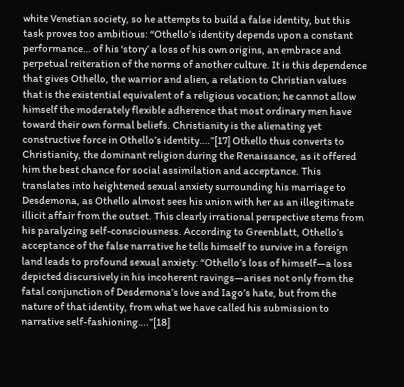white Venetian society, so he attempts to build a false identity, but this task proves too ambitious: “Othello’s identity depends upon a constant performance… of his ‘story’ a loss of his own origins, an embrace and perpetual reiteration of the norms of another culture. It is this dependence that gives Othello, the warrior and alien, a relation to Christian values that is the existential equivalent of a religious vocation; he cannot allow himself the moderately flexible adherence that most ordinary men have toward their own formal beliefs. Christianity is the alienating yet constructive force in Othello’s identity….”[17] Othello thus converts to Christianity, the dominant religion during the Renaissance, as it offered him the best chance for social assimilation and acceptance. This translates into heightened sexual anxiety surrounding his marriage to Desdemona, as Othello almost sees his union with her as an illegitimate illicit affair from the outset. This clearly irrational perspective stems from his paralyzing self-consciousness. According to Greenblatt, Othello’s acceptance of the false narrative he tells himself to survive in a foreign land leads to profound sexual anxiety: “Othello’s loss of himself—a loss depicted discursively in his incoherent ravings—arises not only from the fatal conjunction of Desdemona’s love and Iago’s hate, but from the nature of that identity, from what we have called his submission to narrative self-fashioning….”[18]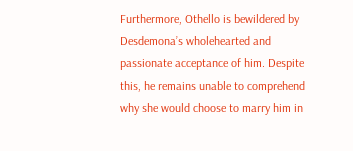Furthermore, Othello is bewildered by Desdemona’s wholehearted and passionate acceptance of him. Despite this, he remains unable to comprehend why she would choose to marry him in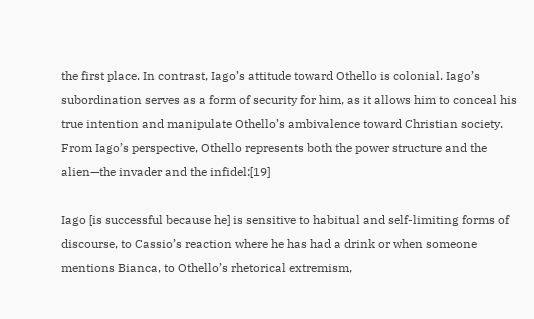the first place. In contrast, Iago’s attitude toward Othello is colonial. Iago’s subordination serves as a form of security for him, as it allows him to conceal his true intention and manipulate Othello’s ambivalence toward Christian society. From Iago’s perspective, Othello represents both the power structure and the alien—the invader and the infidel:[19]

Iago [is successful because he] is sensitive to habitual and self-limiting forms of discourse, to Cassio’s reaction where he has had a drink or when someone mentions Bianca, to Othello’s rhetorical extremism,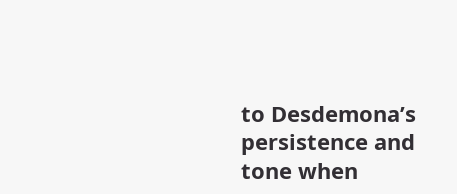to Desdemona’s persistence and tone when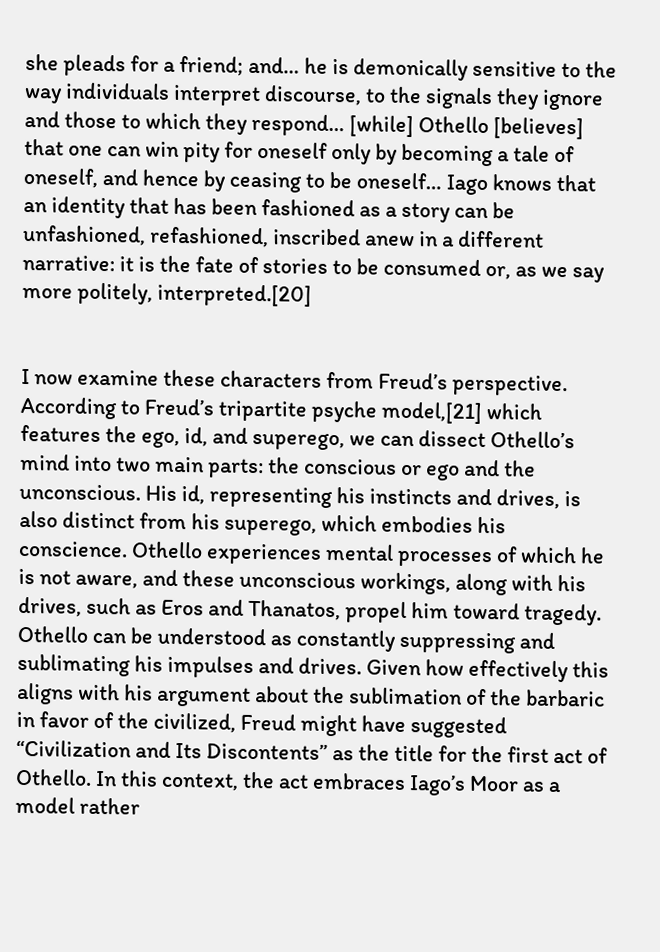she pleads for a friend; and… he is demonically sensitive to the way individuals interpret discourse, to the signals they ignore and those to which they respond… [while] Othello [believes] that one can win pity for oneself only by becoming a tale of oneself, and hence by ceasing to be oneself… Iago knows that an identity that has been fashioned as a story can be unfashioned, refashioned, inscribed anew in a different narrative: it is the fate of stories to be consumed or, as we say more politely, interpreted.[20]


I now examine these characters from Freud’s perspective. According to Freud’s tripartite psyche model,[21] which features the ego, id, and superego, we can dissect Othello’s mind into two main parts: the conscious or ego and the unconscious. His id, representing his instincts and drives, is also distinct from his superego, which embodies his conscience. Othello experiences mental processes of which he is not aware, and these unconscious workings, along with his drives, such as Eros and Thanatos, propel him toward tragedy. Othello can be understood as constantly suppressing and sublimating his impulses and drives. Given how effectively this aligns with his argument about the sublimation of the barbaric in favor of the civilized, Freud might have suggested “Civilization and Its Discontents” as the title for the first act of Othello. In this context, the act embraces Iago’s Moor as a model rather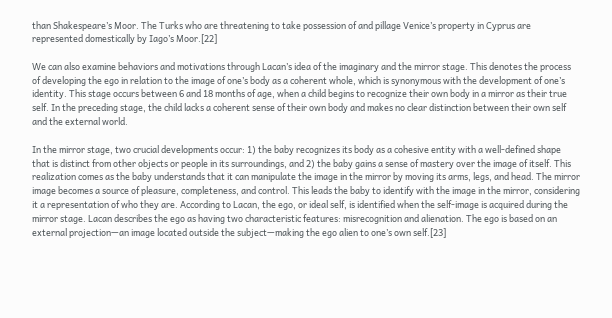than Shakespeare’s Moor. The Turks who are threatening to take possession of and pillage Venice’s property in Cyprus are represented domestically by Iago’s Moor.[22]

We can also examine behaviors and motivations through Lacan’s idea of the imaginary and the mirror stage. This denotes the process of developing the ego in relation to the image of one’s body as a coherent whole, which is synonymous with the development of one’s identity. This stage occurs between 6 and 18 months of age, when a child begins to recognize their own body in a mirror as their true self. In the preceding stage, the child lacks a coherent sense of their own body and makes no clear distinction between their own self and the external world.

In the mirror stage, two crucial developments occur: 1) the baby recognizes its body as a cohesive entity with a well-defined shape that is distinct from other objects or people in its surroundings, and 2) the baby gains a sense of mastery over the image of itself. This realization comes as the baby understands that it can manipulate the image in the mirror by moving its arms, legs, and head. The mirror image becomes a source of pleasure, completeness, and control. This leads the baby to identify with the image in the mirror, considering it a representation of who they are. According to Lacan, the ego, or ideal self, is identified when the self-image is acquired during the mirror stage. Lacan describes the ego as having two characteristic features: misrecognition and alienation. The ego is based on an external projection—an image located outside the subject—making the ego alien to one’s own self.[23]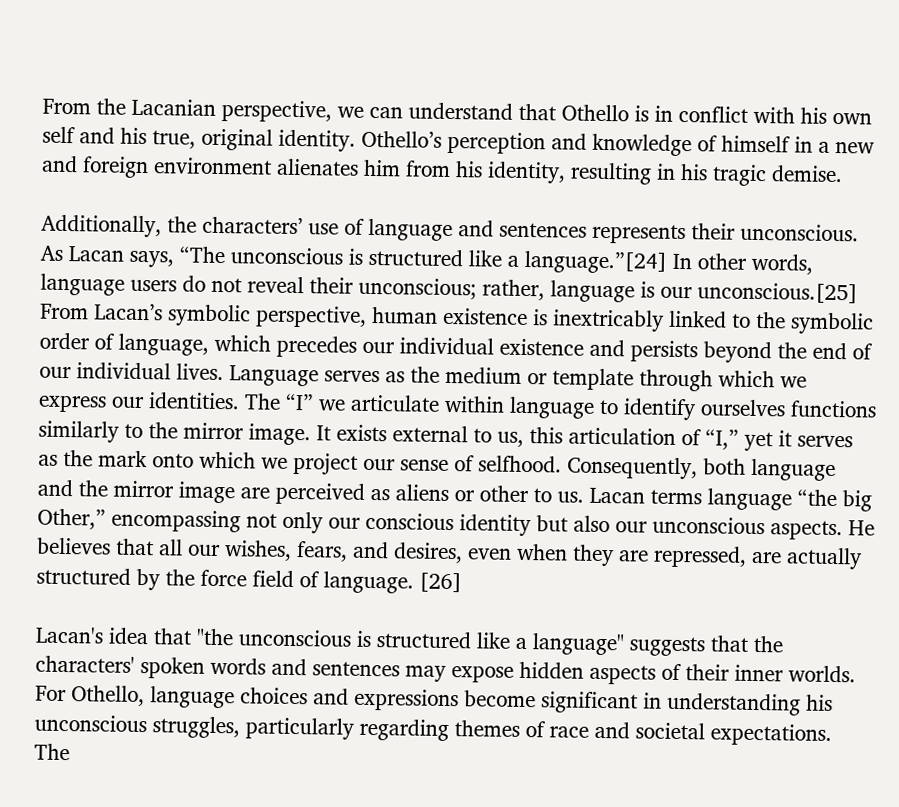From the Lacanian perspective, we can understand that Othello is in conflict with his own self and his true, original identity. Othello’s perception and knowledge of himself in a new and foreign environment alienates him from his identity, resulting in his tragic demise.

Additionally, the characters’ use of language and sentences represents their unconscious. As Lacan says, “The unconscious is structured like a language.”[24] In other words, language users do not reveal their unconscious; rather, language is our unconscious.[25] From Lacan’s symbolic perspective, human existence is inextricably linked to the symbolic order of language, which precedes our individual existence and persists beyond the end of our individual lives. Language serves as the medium or template through which we express our identities. The “I” we articulate within language to identify ourselves functions similarly to the mirror image. It exists external to us, this articulation of “I,” yet it serves as the mark onto which we project our sense of selfhood. Consequently, both language and the mirror image are perceived as aliens or other to us. Lacan terms language “the big Other,” encompassing not only our conscious identity but also our unconscious aspects. He believes that all our wishes, fears, and desires, even when they are repressed, are actually structured by the force field of language. [26]

Lacan's idea that "the unconscious is structured like a language" suggests that the characters' spoken words and sentences may expose hidden aspects of their inner worlds. For Othello, language choices and expressions become significant in understanding his unconscious struggles, particularly regarding themes of race and societal expectations. The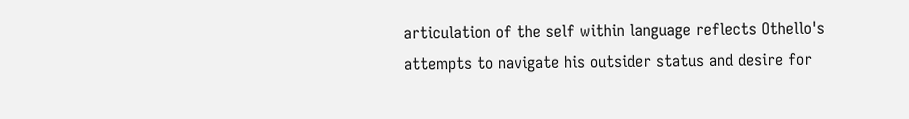articulation of the self within language reflects Othello's attempts to navigate his outsider status and desire for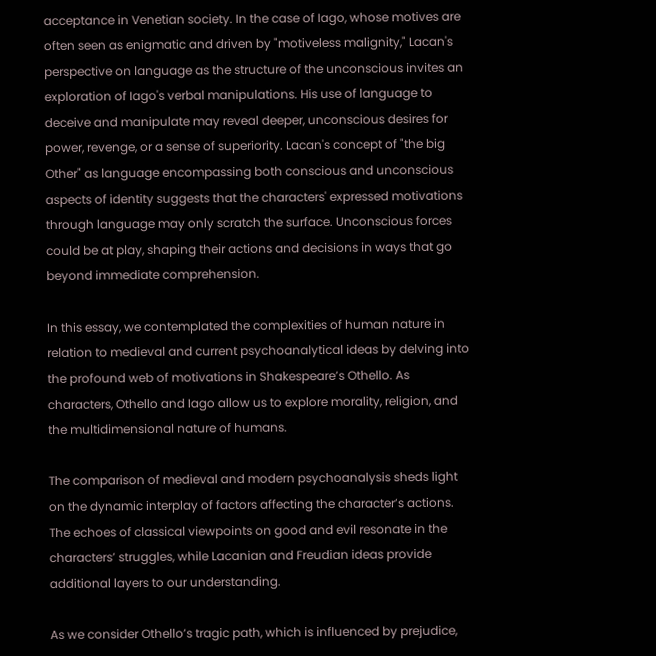acceptance in Venetian society. In the case of Iago, whose motives are often seen as enigmatic and driven by "motiveless malignity," Lacan's perspective on language as the structure of the unconscious invites an exploration of Iago's verbal manipulations. His use of language to deceive and manipulate may reveal deeper, unconscious desires for power, revenge, or a sense of superiority. Lacan's concept of "the big Other" as language encompassing both conscious and unconscious aspects of identity suggests that the characters' expressed motivations through language may only scratch the surface. Unconscious forces could be at play, shaping their actions and decisions in ways that go beyond immediate comprehension.

In this essay, we contemplated the complexities of human nature in relation to medieval and current psychoanalytical ideas by delving into the profound web of motivations in Shakespeare’s Othello. As characters, Othello and Iago allow us to explore morality, religion, and the multidimensional nature of humans.

The comparison of medieval and modern psychoanalysis sheds light on the dynamic interplay of factors affecting the character’s actions. The echoes of classical viewpoints on good and evil resonate in the characters’ struggles, while Lacanian and Freudian ideas provide additional layers to our understanding.

As we consider Othello’s tragic path, which is influenced by prejudice,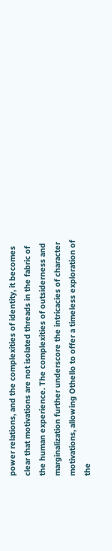power relations, and the complexities of identity, it becomes clear that motivations are not isolated threads in the fabric of the human experience. The complexities of outsiderness and marginalization further underscore the intricacies of character motivations, allowing Othello to offer a timeless exploration of the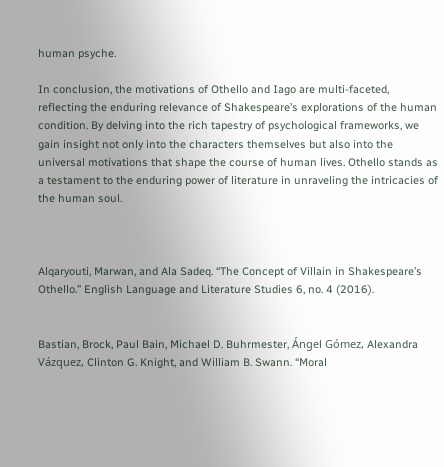human psyche.

In conclusion, the motivations of Othello and Iago are multi-faceted, reflecting the enduring relevance of Shakespeare’s explorations of the human condition. By delving into the rich tapestry of psychological frameworks, we gain insight not only into the characters themselves but also into the universal motivations that shape the course of human lives. Othello stands as a testament to the enduring power of literature in unraveling the intricacies of the human soul.



Alqaryouti, Marwan, and Ala Sadeq. “The Concept of Villain in Shakespeare’s Othello.” English Language and Literature Studies 6, no. 4 (2016).


Bastian, Brock, Paul Bain, Michael D. Buhrmester, Ángel Gómez, Alexandra Vázquez, Clinton G. Knight, and William B. Swann. “Moral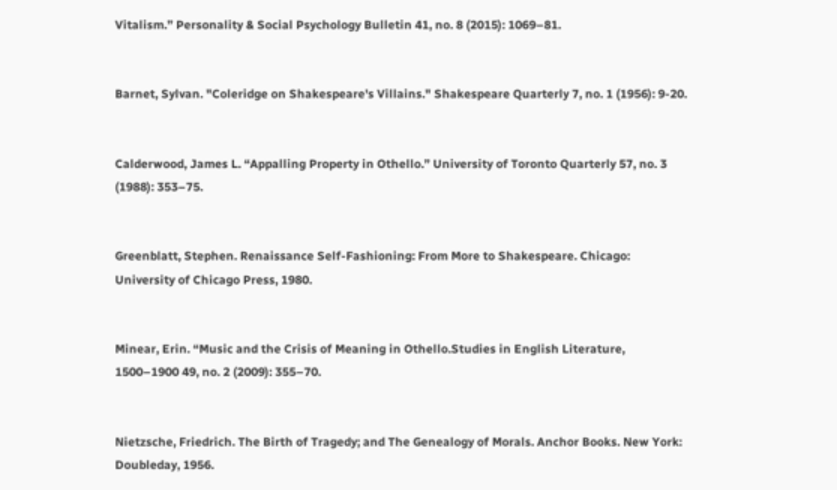Vitalism.” Personality & Social Psychology Bulletin 41, no. 8 (2015): 1069–81.


Barnet, Sylvan. "Coleridge on Shakespeare's Villains." Shakespeare Quarterly 7, no. 1 (1956): 9-20.


Calderwood, James L. “Appalling Property in Othello.” University of Toronto Quarterly 57, no. 3 (1988): 353–75.


Greenblatt, Stephen. Renaissance Self-Fashioning: From More to Shakespeare. Chicago: University of Chicago Press, 1980.


Minear, Erin. “Music and the Crisis of Meaning in Othello.Studies in English Literature, 1500–1900 49, no. 2 (2009): 355–70.


Nietzsche, Friedrich. The Birth of Tragedy; and The Genealogy of Morals. Anchor Books. New York: Doubleday, 1956.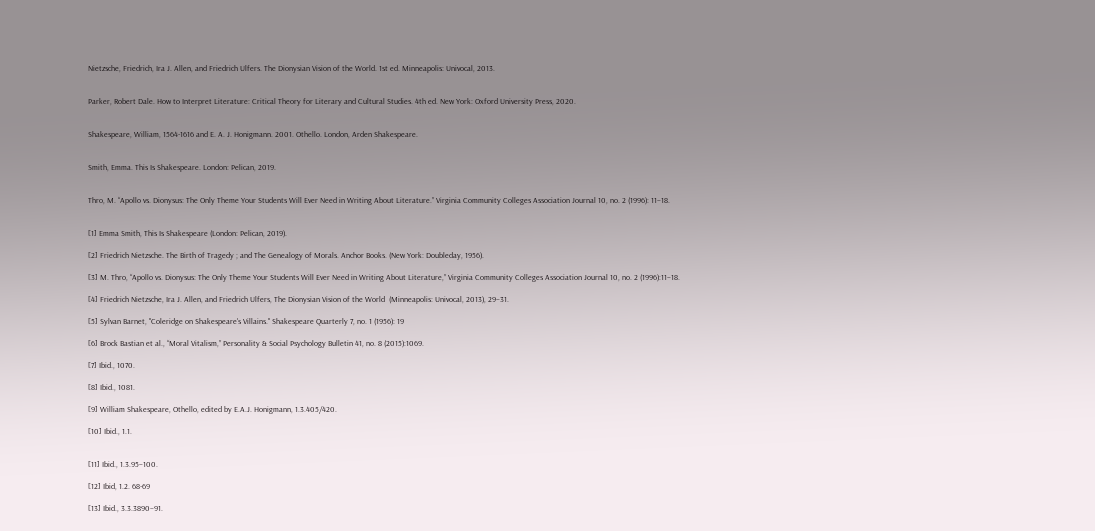Nietzsche, Friedrich, Ira J. Allen, and Friedrich Ulfers. The Dionysian Vision of the World. 1st ed. Minneapolis: Univocal, 2013.


Parker, Robert Dale. How to Interpret Literature: Critical Theory for Literary and Cultural Studies. 4th ed. New York: Oxford University Press, 2020.


Shakespeare, William, 1564-1616 and E. A. J. Honigmann. 2001. Othello. London, Arden Shakespeare.


Smith, Emma. This Is Shakespeare. London: Pelican, 2019.


Thro, M. “Apollo vs. Dionysus: The Only Theme Your Students Will Ever Need in Writing About Literature.” Virginia Community Colleges Association Journal 10, no. 2 (1996): 11–18.


[1] Emma Smith, This Is Shakespeare (London: Pelican, 2019).

[2] Friedrich Nietzsche. The Birth of Tragedy ; and The Genealogy of Morals. Anchor Books. (New York: Doubleday, 1956).

[3] M. Thro, “Apollo vs. Dionysus: The Only Theme Your Students Will Ever Need in Writing About Literature,” Virginia Community Colleges Association Journal 10, no. 2 (1996):11–18.

[4] Friedrich Nietzsche, Ira J. Allen, and Friedrich Ulfers, The Dionysian Vision of the World  (Minneapolis: Univocal, 2013), 29–31.

[5] Sylvan Barnet, "Coleridge on Shakespeare's Villains." Shakespeare Quarterly 7, no. 1 (1956): 19

[6] Brock Bastian et al., “Moral Vitalism,” Personality & Social Psychology Bulletin 41, no. 8 (2015):1069.

[7] Ibid., 1070.

[8] Ibid., 1081.

[9] William Shakespeare, Othello, edited by E.A.J. Honigmann, 1.3.405/420.

[10] Ibid., 1.1.


[11] Ibid., 1.3.95–100.

[12] Ibid, 1.2. 68-69

[13] Ibid., 3.3.3890–91.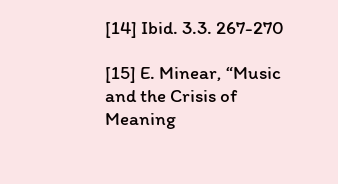[14] Ibid. 3.3. 267-270

[15] E. Minear, “Music and the Crisis of Meaning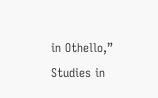in Othello,” Studies in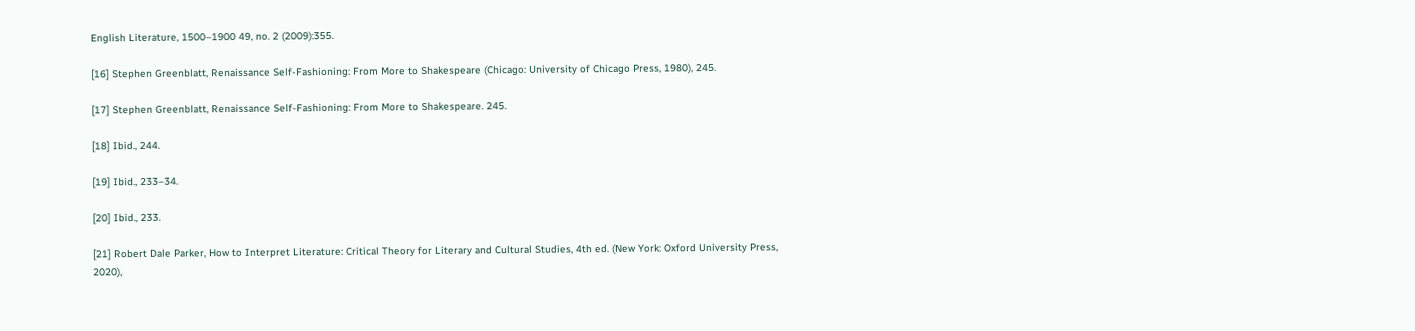English Literature, 1500–1900 49, no. 2 (2009):355.

[16] Stephen Greenblatt, Renaissance Self-Fashioning: From More to Shakespeare (Chicago: University of Chicago Press, 1980), 245.

[17] Stephen Greenblatt, Renaissance Self-Fashioning: From More to Shakespeare. 245.

[18] Ibid., 244.

[19] Ibid., 233–34.

[20] Ibid., 233.

[21] Robert Dale Parker, How to Interpret Literature: Critical Theory for Literary and Cultural Studies, 4th ed. (New York: Oxford University Press, 2020),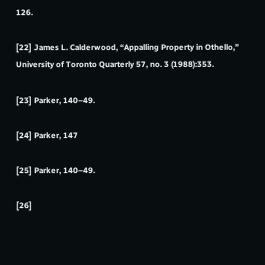126.

[22] James L. Calderwood, “Appalling Property in Othello,” University of Toronto Quarterly 57, no. 3 (1988):353.

[23] Parker, 140–49.

[24] Parker, 147

[25] Parker, 140–49.

[26]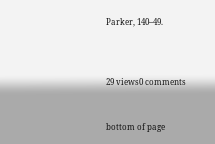Parker, 140–49.



29 views0 comments


bottom of page